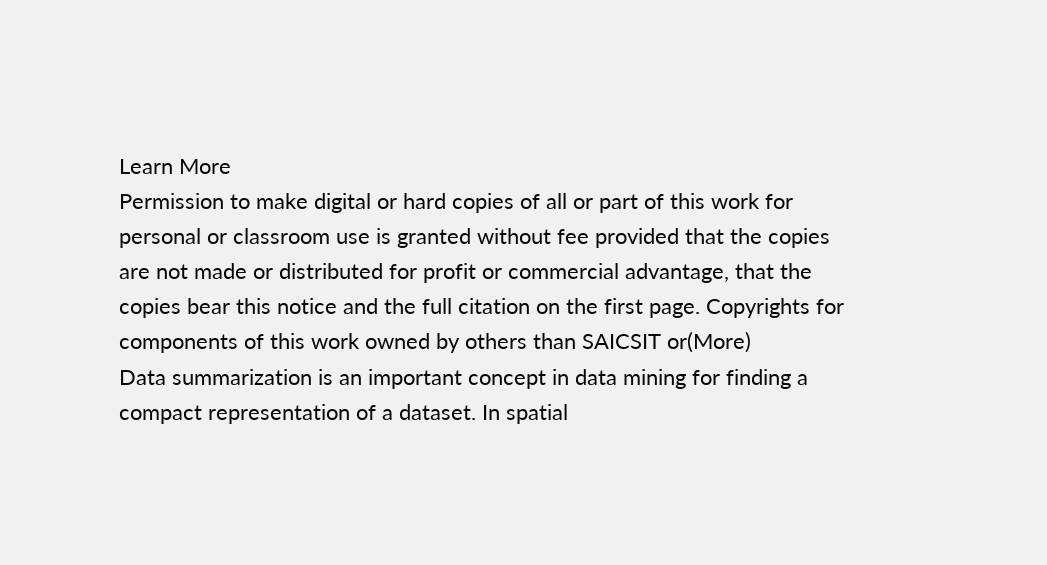Learn More
Permission to make digital or hard copies of all or part of this work for personal or classroom use is granted without fee provided that the copies are not made or distributed for profit or commercial advantage, that the copies bear this notice and the full citation on the first page. Copyrights for components of this work owned by others than SAICSIT or(More)
Data summarization is an important concept in data mining for finding a compact representation of a dataset. In spatial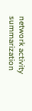network activity summarization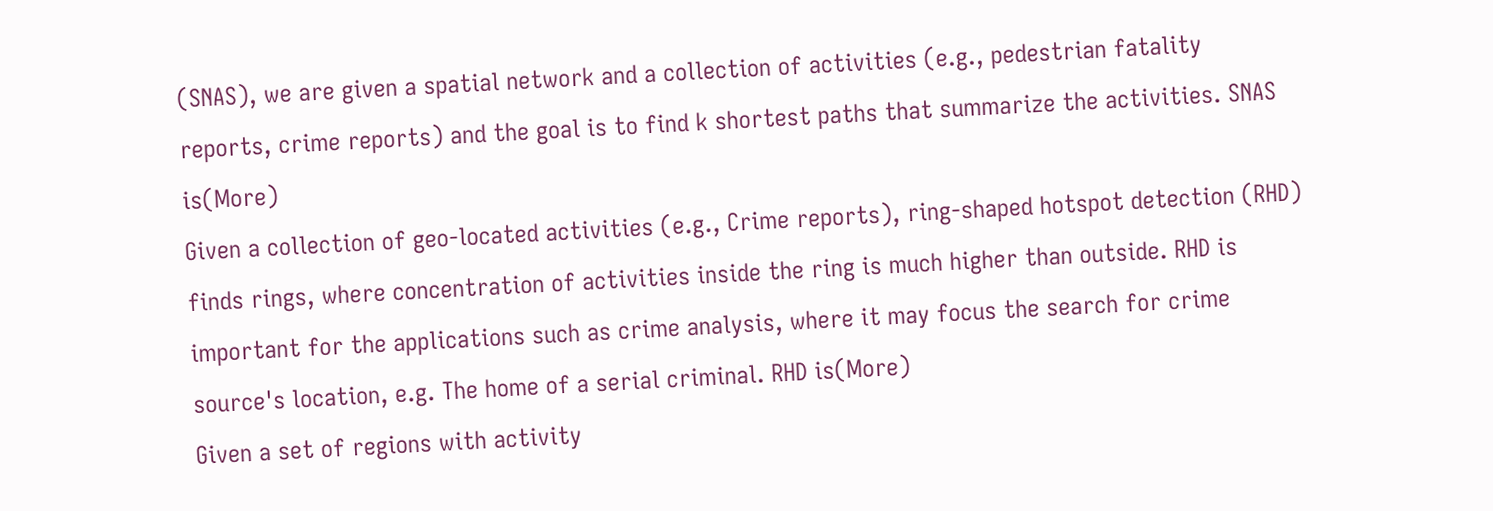(SNAS), we are given a spatial network and a collection of activities (e.g., pedestrian fatality reports, crime reports) and the goal is to find k shortest paths that summarize the activities. SNAS is(More)
Given a collection of geo-located activities (e.g., Crime reports), ring-shaped hotspot detection (RHD) finds rings, where concentration of activities inside the ring is much higher than outside. RHD is important for the applications such as crime analysis, where it may focus the search for crime source's location, e.g. The home of a serial criminal. RHD is(More)
Given a set of regions with activity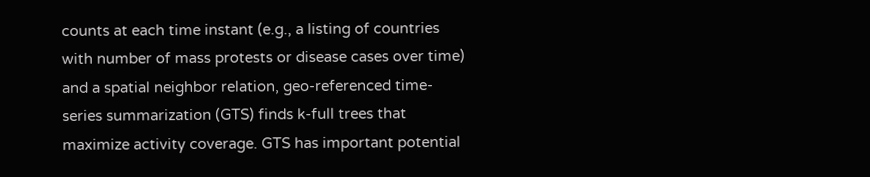counts at each time instant (e.g., a listing of countries with number of mass protests or disease cases over time) and a spatial neighbor relation, geo-referenced time-series summarization (GTS) finds k-full trees that maximize activity coverage. GTS has important potential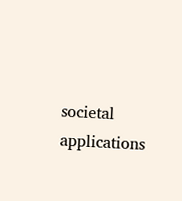societal applications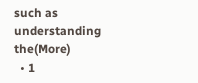such as understanding the(More)
  • 1